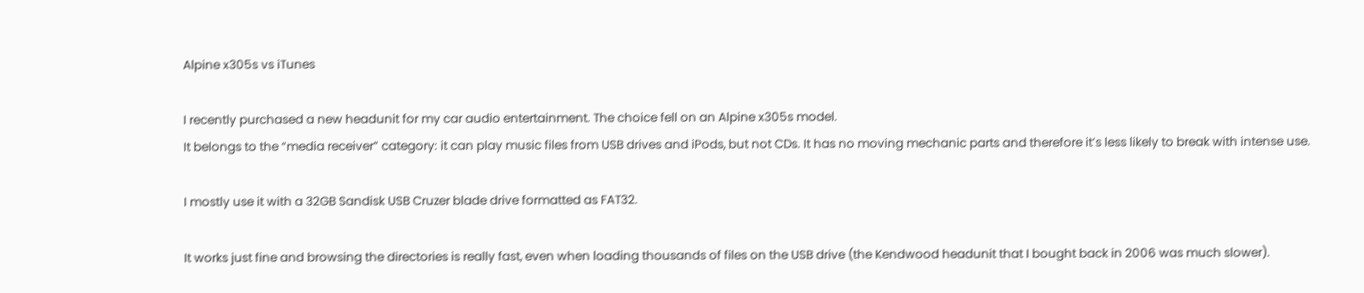Alpine x305s vs iTunes

I recently purchased a new headunit for my car audio entertainment. The choice fell on an Alpine x305s model.
It belongs to the “media receiver” category: it can play music files from USB drives and iPods, but not CDs. It has no moving mechanic parts and therefore it’s less likely to break with intense use.

I mostly use it with a 32GB Sandisk USB Cruzer blade drive formatted as FAT32.

It works just fine and browsing the directories is really fast, even when loading thousands of files on the USB drive (the Kendwood headunit that I bought back in 2006 was much slower).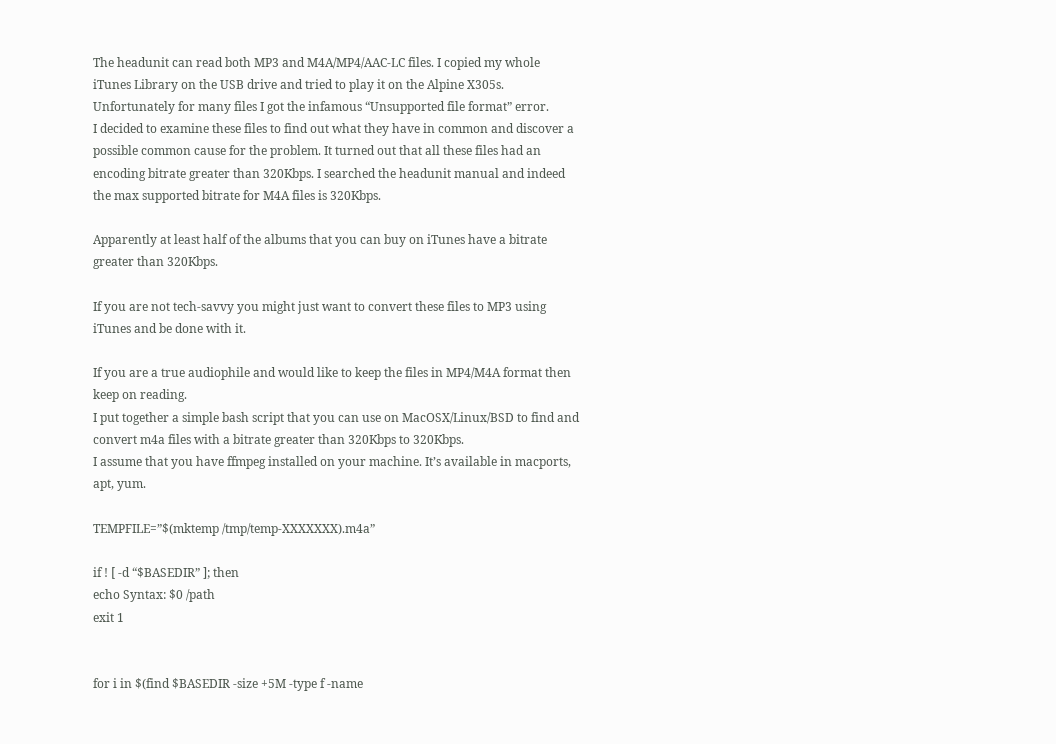The headunit can read both MP3 and M4A/MP4/AAC-LC files. I copied my whole iTunes Library on the USB drive and tried to play it on the Alpine X305s. Unfortunately for many files I got the infamous “Unsupported file format” error.
I decided to examine these files to find out what they have in common and discover a possible common cause for the problem. It turned out that all these files had an encoding bitrate greater than 320Kbps. I searched the headunit manual and indeed the max supported bitrate for M4A files is 320Kbps.

Apparently at least half of the albums that you can buy on iTunes have a bitrate greater than 320Kbps.

If you are not tech-savvy you might just want to convert these files to MP3 using iTunes and be done with it.

If you are a true audiophile and would like to keep the files in MP4/M4A format then keep on reading.
I put together a simple bash script that you can use on MacOSX/Linux/BSD to find and convert m4a files with a bitrate greater than 320Kbps to 320Kbps.
I assume that you have ffmpeg installed on your machine. It’s available in macports, apt, yum.

TEMPFILE=”$(mktemp /tmp/temp-XXXXXXX).m4a”

if ! [ -d “$BASEDIR” ]; then
echo Syntax: $0 /path
exit 1


for i in $(find $BASEDIR -size +5M -type f -name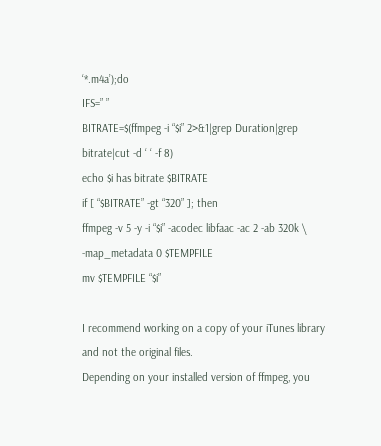‘*.m4a’);do
IFS=” ”
BITRATE=$(ffmpeg -i “$i” 2>&1|grep Duration|grep bitrate|cut -d ‘ ‘ -f 8)
echo $i has bitrate $BITRATE
if [ “$BITRATE” -gt “320” ]; then
ffmpeg -v 5 -y -i “$i” -acodec libfaac -ac 2 -ab 320k \
-map_metadata 0 $TEMPFILE
mv $TEMPFILE “$i”

I recommend working on a copy of your iTunes library and not the original files.
Depending on your installed version of ffmpeg, you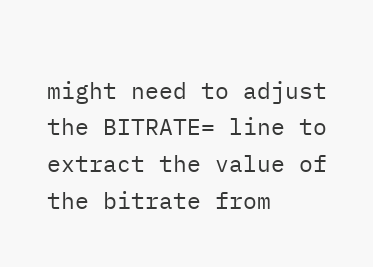might need to adjust the BITRATE= line to extract the value of the bitrate from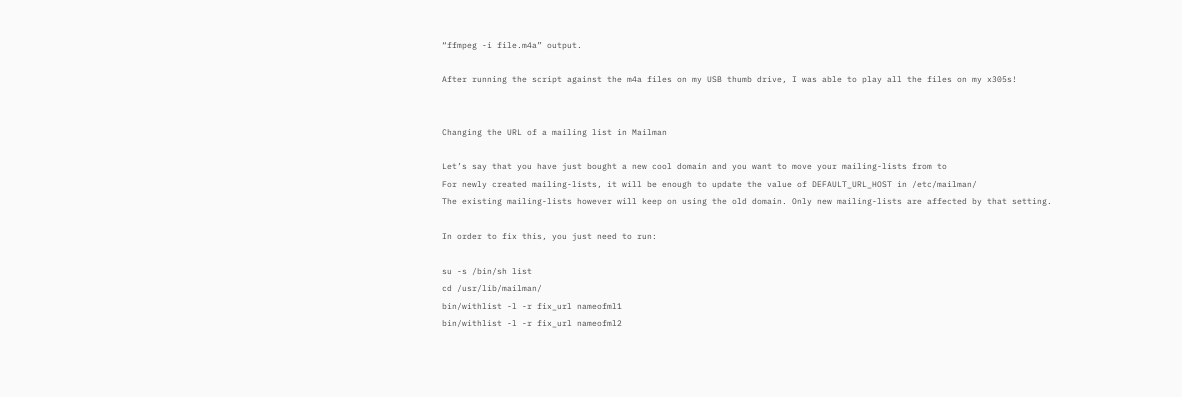“ffmpeg -i file.m4a” output.

After running the script against the m4a files on my USB thumb drive, I was able to play all the files on my x305s!


Changing the URL of a mailing list in Mailman

Let’s say that you have just bought a new cool domain and you want to move your mailing-lists from to
For newly created mailing-lists, it will be enough to update the value of DEFAULT_URL_HOST in /etc/mailman/
The existing mailing-lists however will keep on using the old domain. Only new mailing-lists are affected by that setting.

In order to fix this, you just need to run:

su -s /bin/sh list
cd /usr/lib/mailman/
bin/withlist -l -r fix_url nameofml1
bin/withlist -l -r fix_url nameofml2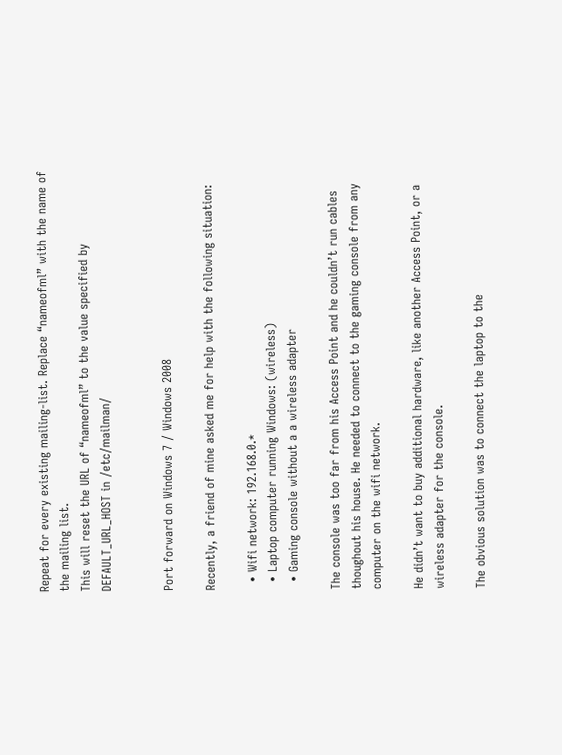Repeat for every existing mailing-list. Replace “nameofml” with the name of the mailing list.
This will reset the URL of “nameofml” to the value specified by DEFAULT_URL_HOST in /etc/mailman/


Port forward on Windows 7 / Windows 2008

Recently, a friend of mine asked me for help with the following situation:

  • Wifi network: 192.168.0.*
  • Laptop computer running Windows: (wireless)
  • Gaming console without a a wireless adapter

The console was too far from his Access Point and he couldn’t run cables thoughout his house. He needed to connect to the gaming console from any computer on the wifi network.

He didn’t want to buy additional hardware, like another Access Point, or a wireless adapter for the console.

The obvious solution was to connect the laptop to the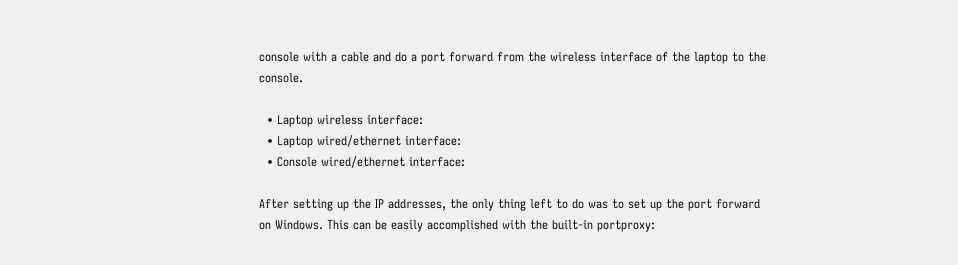console with a cable and do a port forward from the wireless interface of the laptop to the console.

  • Laptop wireless interface:
  • Laptop wired/ethernet interface:
  • Console wired/ethernet interface:

After setting up the IP addresses, the only thing left to do was to set up the port forward on Windows. This can be easily accomplished with the built-in portproxy: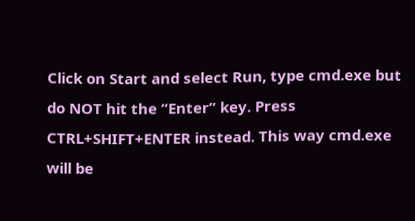Click on Start and select Run, type cmd.exe but do NOT hit the “Enter” key. Press CTRL+SHIFT+ENTER instead. This way cmd.exe will be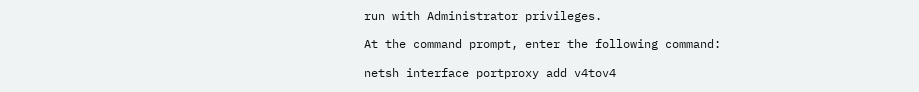run with Administrator privileges.

At the command prompt, enter the following command:

netsh interface portproxy add v4tov4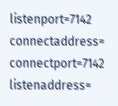listenport=7142 connectaddress= connectport=7142 listenaddress=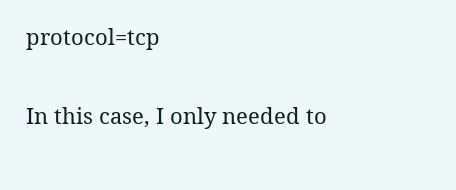protocol=tcp

In this case, I only needed to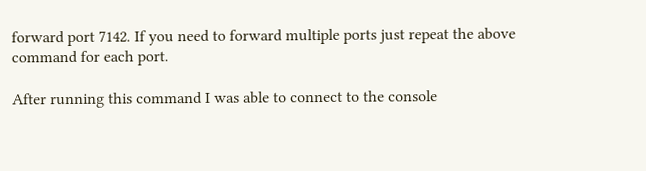forward port 7142. If you need to forward multiple ports just repeat the above command for each port.

After running this command I was able to connect to the console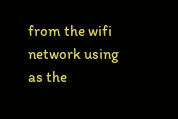from the wifi network using as the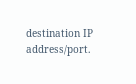destination IP address/port.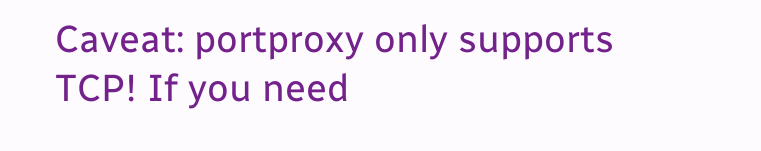Caveat: portproxy only supports TCP! If you need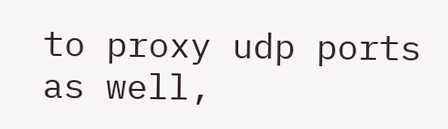to proxy udp ports as well,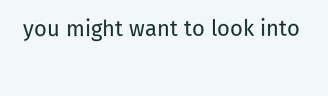you might want to look into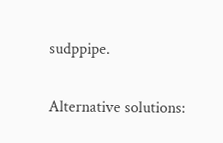sudppipe.

Alternative solutions: